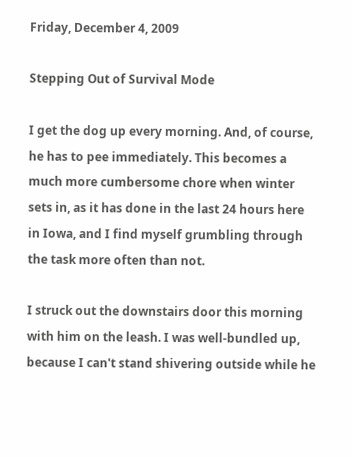Friday, December 4, 2009

Stepping Out of Survival Mode

I get the dog up every morning. And, of course, he has to pee immediately. This becomes a much more cumbersome chore when winter sets in, as it has done in the last 24 hours here in Iowa, and I find myself grumbling through the task more often than not.

I struck out the downstairs door this morning with him on the leash. I was well-bundled up, because I can't stand shivering outside while he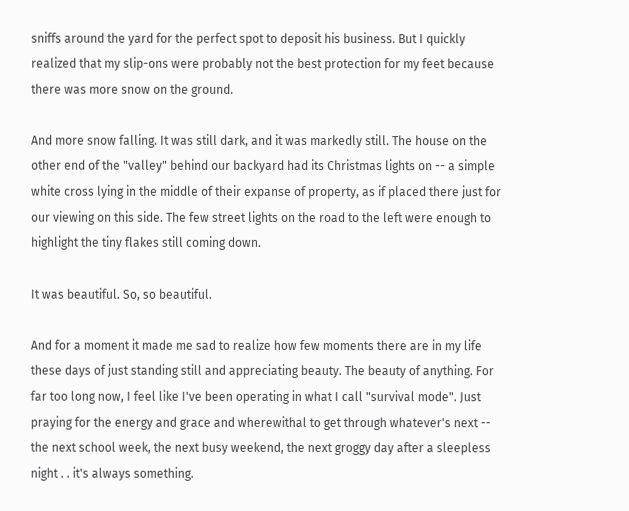sniffs around the yard for the perfect spot to deposit his business. But I quickly realized that my slip-ons were probably not the best protection for my feet because there was more snow on the ground.

And more snow falling. It was still dark, and it was markedly still. The house on the other end of the "valley" behind our backyard had its Christmas lights on -- a simple white cross lying in the middle of their expanse of property, as if placed there just for our viewing on this side. The few street lights on the road to the left were enough to highlight the tiny flakes still coming down.

It was beautiful. So, so beautiful.

And for a moment it made me sad to realize how few moments there are in my life these days of just standing still and appreciating beauty. The beauty of anything. For far too long now, I feel like I've been operating in what I call "survival mode". Just praying for the energy and grace and wherewithal to get through whatever's next -- the next school week, the next busy weekend, the next groggy day after a sleepless night . . it's always something.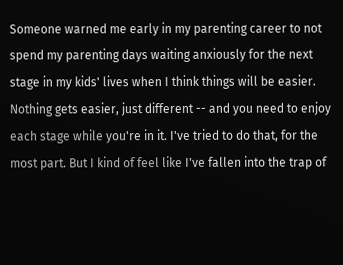Someone warned me early in my parenting career to not spend my parenting days waiting anxiously for the next stage in my kids' lives when I think things will be easier. Nothing gets easier, just different -- and you need to enjoy each stage while you're in it. I've tried to do that, for the most part. But I kind of feel like I've fallen into the trap of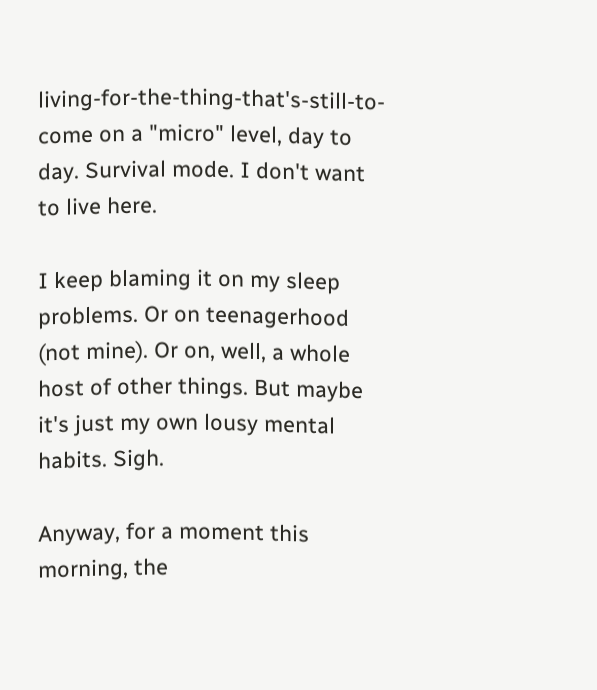living-for-the-thing-that's-still-to-come on a "micro" level, day to day. Survival mode. I don't want to live here.

I keep blaming it on my sleep problems. Or on teenagerhood (not mine). Or on, well, a whole host of other things. But maybe it's just my own lousy mental habits. Sigh.

Anyway, for a moment this morning, the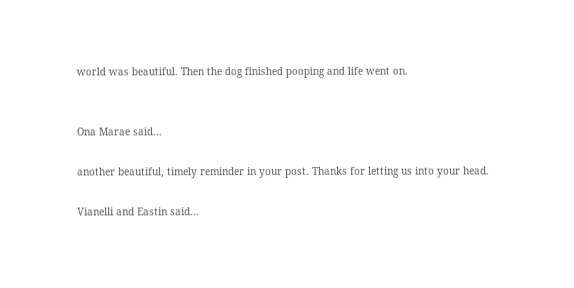world was beautiful. Then the dog finished pooping and life went on.


Ona Marae said...

another beautiful, timely reminder in your post. Thanks for letting us into your head.

Vianelli and Eastin said...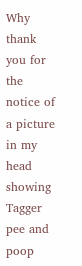Why thank you for the notice of a picture in my head showing Tagger pee and poop